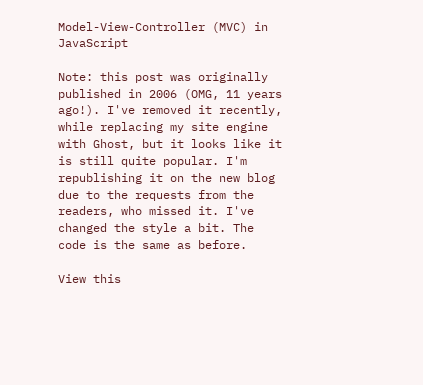Model-View-Controller (MVC) in JavaScript

Note: this post was originally published in 2006 (OMG, 11 years ago!). I've removed it recently, while replacing my site engine with Ghost, but it looks like it is still quite popular. I'm republishing it on the new blog due to the requests from the readers, who missed it. I've changed the style a bit. The code is the same as before.

View this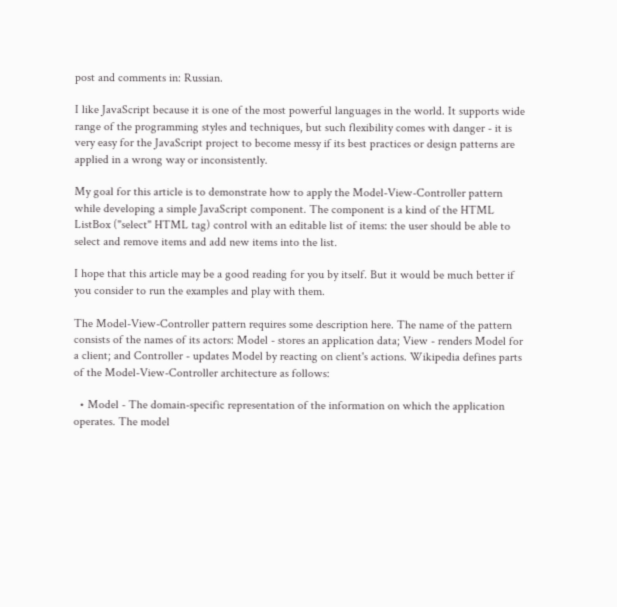post and comments in: Russian.

I like JavaScript because it is one of the most powerful languages in the world. It supports wide range of the programming styles and techniques, but such flexibility comes with danger - it is very easy for the JavaScript project to become messy if its best practices or design patterns are applied in a wrong way or inconsistently.

My goal for this article is to demonstrate how to apply the Model-View-Controller pattern while developing a simple JavaScript component. The component is a kind of the HTML ListBox ("select" HTML tag) control with an editable list of items: the user should be able to select and remove items and add new items into the list.

I hope that this article may be a good reading for you by itself. But it would be much better if you consider to run the examples and play with them.

The Model-View-Controller pattern requires some description here. The name of the pattern consists of the names of its actors: Model - stores an application data; View - renders Model for a client; and Controller - updates Model by reacting on client's actions. Wikipedia defines parts of the Model-View-Controller architecture as follows:

  • Model - The domain-specific representation of the information on which the application operates. The model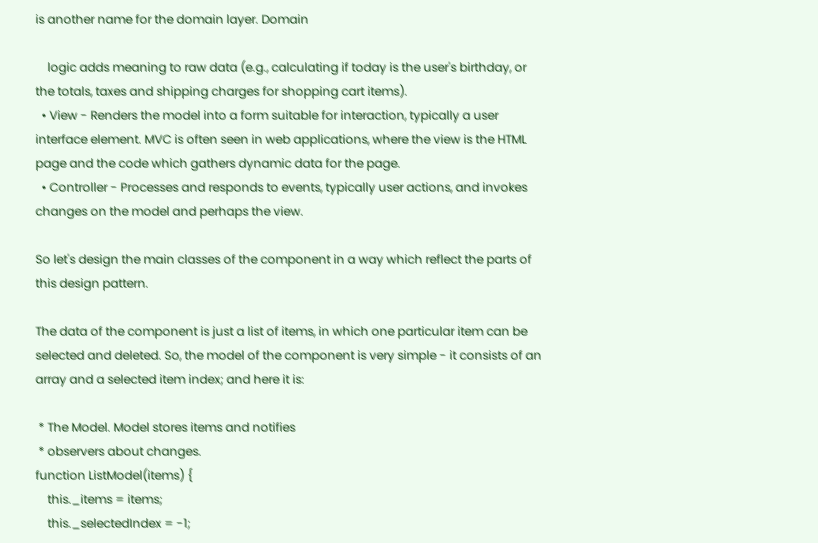is another name for the domain layer. Domain

    logic adds meaning to raw data (e.g., calculating if today is the user's birthday, or the totals, taxes and shipping charges for shopping cart items).
  • View - Renders the model into a form suitable for interaction, typically a user interface element. MVC is often seen in web applications, where the view is the HTML page and the code which gathers dynamic data for the page.
  • Controller - Processes and responds to events, typically user actions, and invokes changes on the model and perhaps the view.

So let's design the main classes of the component in a way which reflect the parts of this design pattern.

The data of the component is just a list of items, in which one particular item can be selected and deleted. So, the model of the component is very simple - it consists of an array and a selected item index; and here it is:

 * The Model. Model stores items and notifies
 * observers about changes.
function ListModel(items) {
    this._items = items;
    this._selectedIndex = -1;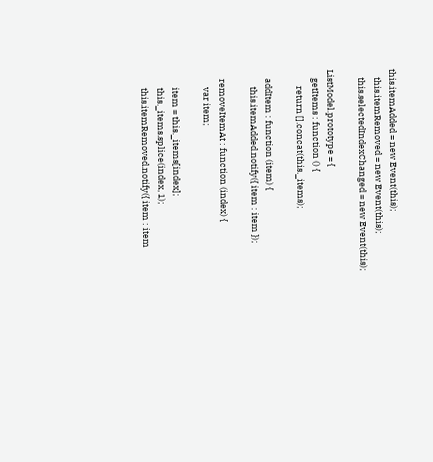this.itemAdded = new Event(this);
    this.itemRemoved = new Event(this);
    this.selectedIndexChanged = new Event(this);

ListModel.prototype = {
    getItems : function () {
        return [].concat(this._items);

    addItem : function (item) {
        this.itemAdded.notify({ item : item });

    removeItemAt : function (index) {
        var item;

        item = this._items[index];
        this._items.splice(index, 1);
        this.itemRemoved.notify({ item : item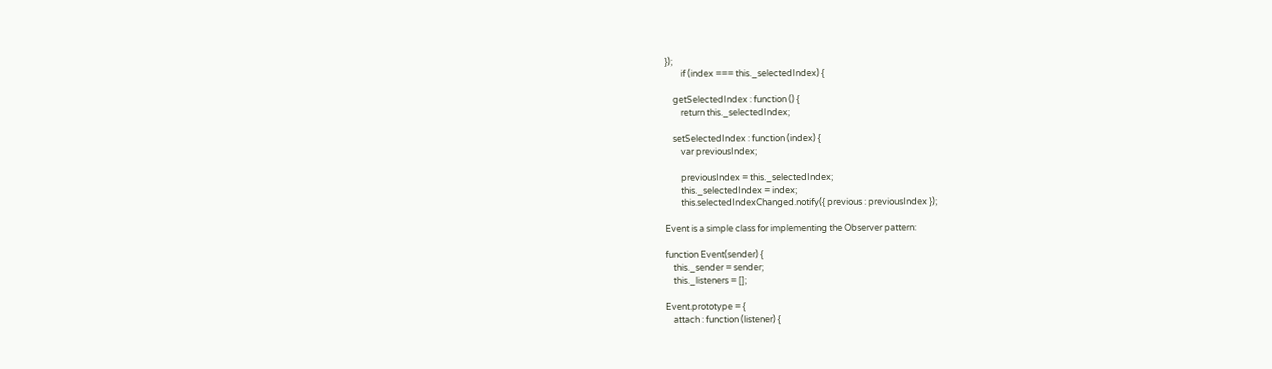});
        if (index === this._selectedIndex) {

    getSelectedIndex : function () {
        return this._selectedIndex;

    setSelectedIndex : function (index) {
        var previousIndex;

        previousIndex = this._selectedIndex;
        this._selectedIndex = index;
        this.selectedIndexChanged.notify({ previous : previousIndex });

Event is a simple class for implementing the Observer pattern:

function Event(sender) {
    this._sender = sender;
    this._listeners = [];

Event.prototype = {
    attach : function (listener) {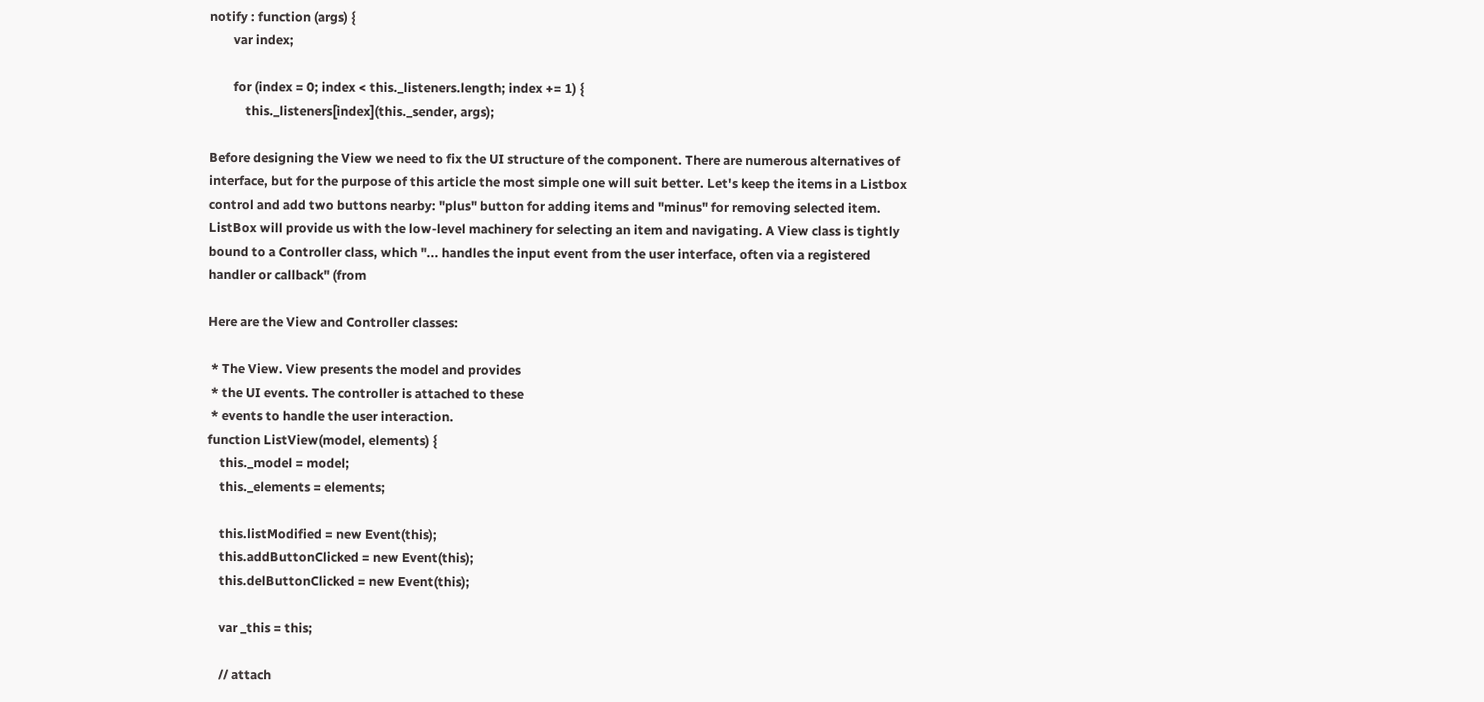notify : function (args) {
        var index;

        for (index = 0; index < this._listeners.length; index += 1) {
            this._listeners[index](this._sender, args);

Before designing the View we need to fix the UI structure of the component. There are numerous alternatives of interface, but for the purpose of this article the most simple one will suit better. Let's keep the items in a Listbox control and add two buttons nearby: "plus" button for adding items and "minus" for removing selected item. ListBox will provide us with the low-level machinery for selecting an item and navigating. A View class is tightly bound to a Controller class, which "... handles the input event from the user interface, often via a registered handler or callback" (from

Here are the View and Controller classes:

 * The View. View presents the model and provides
 * the UI events. The controller is attached to these
 * events to handle the user interaction.
function ListView(model, elements) {
    this._model = model;
    this._elements = elements;

    this.listModified = new Event(this);
    this.addButtonClicked = new Event(this);
    this.delButtonClicked = new Event(this);

    var _this = this;

    // attach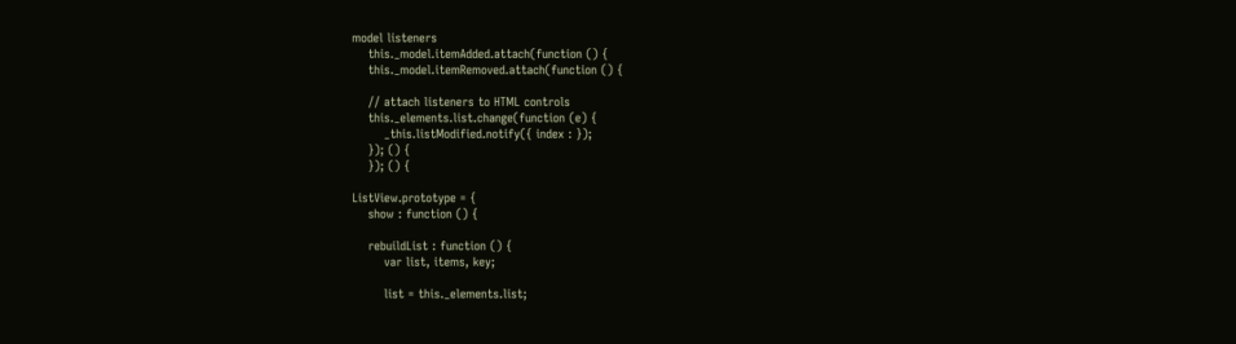model listeners
    this._model.itemAdded.attach(function () {
    this._model.itemRemoved.attach(function () {

    // attach listeners to HTML controls
    this._elements.list.change(function (e) {
        _this.listModified.notify({ index : });
    }); () {
    }); () {

ListView.prototype = {
    show : function () {

    rebuildList : function () {
        var list, items, key;

        list = this._elements.list;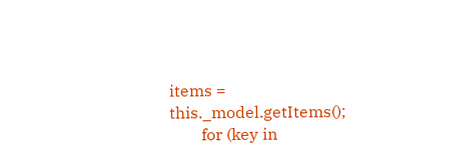items = this._model.getItems();
        for (key in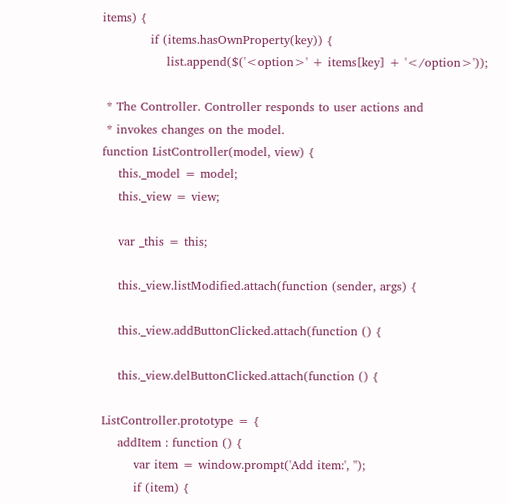items) {
            if (items.hasOwnProperty(key)) {
                list.append($('<option>' + items[key] + '</option>'));

 * The Controller. Controller responds to user actions and
 * invokes changes on the model.
function ListController(model, view) {
    this._model = model;
    this._view = view;

    var _this = this;

    this._view.listModified.attach(function (sender, args) {

    this._view.addButtonClicked.attach(function () {

    this._view.delButtonClicked.attach(function () {

ListController.prototype = {
    addItem : function () {
        var item = window.prompt('Add item:', '');
        if (item) {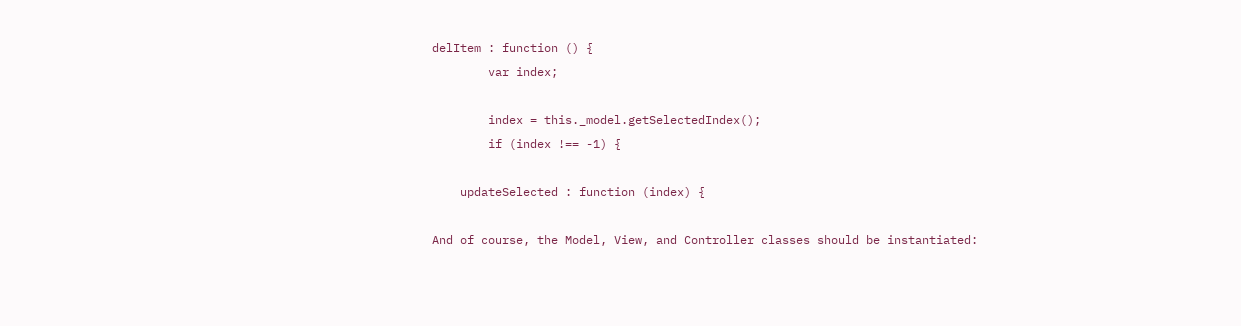delItem : function () {
        var index;

        index = this._model.getSelectedIndex();
        if (index !== -1) {

    updateSelected : function (index) {

And of course, the Model, View, and Controller classes should be instantiated: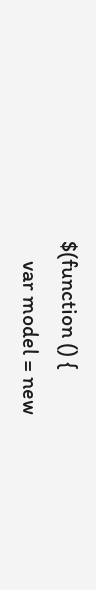$(function () {
    var model = new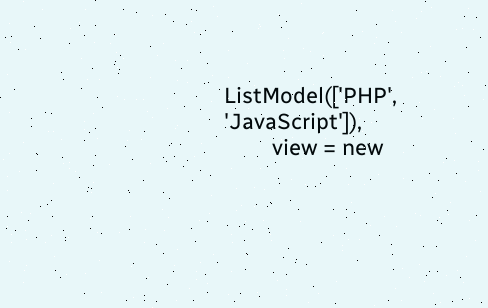ListModel(['PHP', 'JavaScript']),
        view = new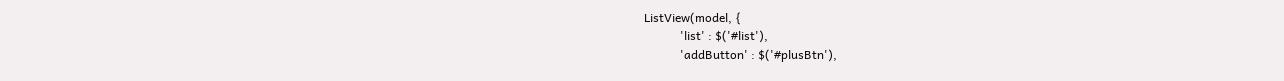ListView(model, {
            'list' : $('#list'),
            'addButton' : $('#plusBtn'),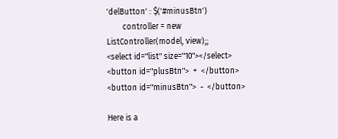'delButton' : $('#minusBtn')
        controller = new ListController(model, view);;
<select id="list" size="10"></select>
<button id="plusBtn">  +  </button>
<button id="minusBtn">  -  </button>

Here is a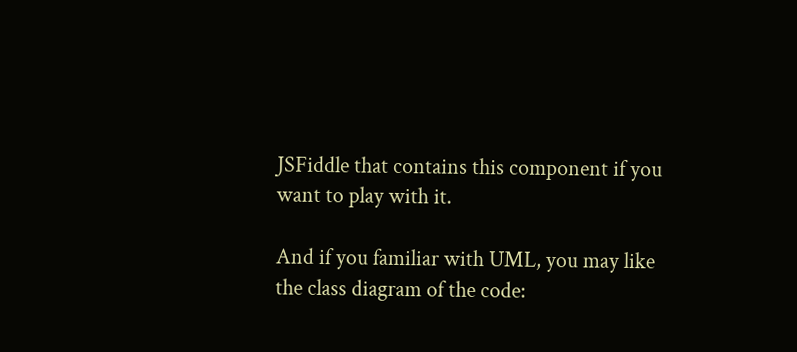JSFiddle that contains this component if you want to play with it.

And if you familiar with UML, you may like the class diagram of the code: